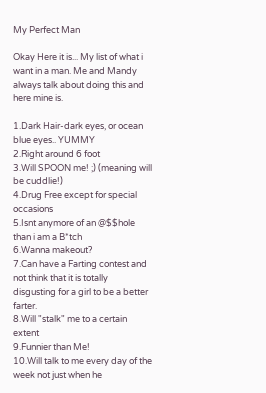My Perfect Man

Okay Here it is... My list of what i want in a man. Me and Mandy always talk about doing this and here mine is.

1.Dark Hair-dark eyes, or ocean blue eyes.. YUMMY
2.Right around 6 foot
3.Will SPOON me! ;) (meaning will be cuddlie!)
4.Drug Free except for special occasions
5.Isnt anymore of an @$$hole than i am a B*tch
6.Wanna makeout?
7.Can have a Farting contest and not think that it is totally disgusting for a girl to be a better farter.
8.Will "stalk" me to a certain extent
9.Funnier than Me!
10.Will talk to me every day of the week not just when he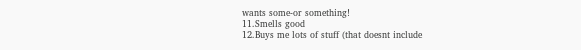wants some-or something!
11.Smells good
12.Buys me lots of stuff (that doesnt include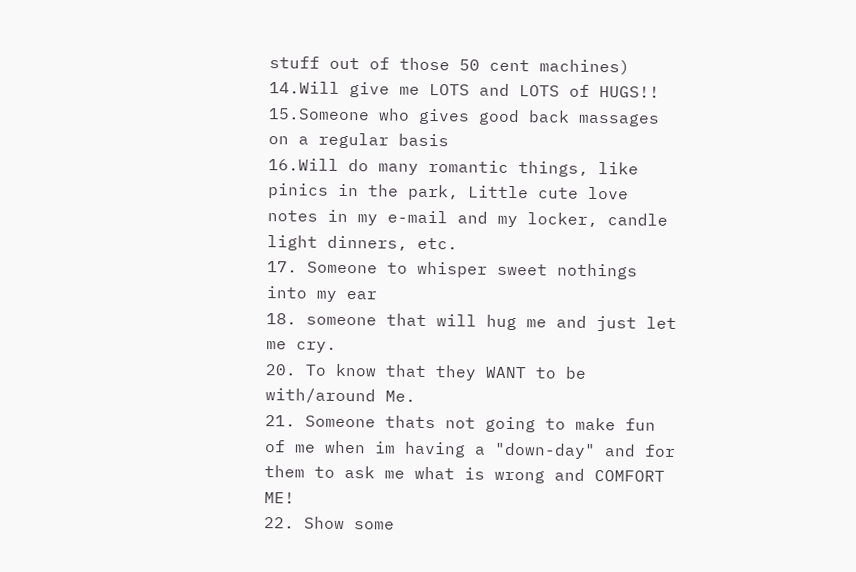stuff out of those 50 cent machines)
14.Will give me LOTS and LOTS of HUGS!!
15.Someone who gives good back massages on a regular basis
16.Will do many romantic things, like pinics in the park, Little cute love notes in my e-mail and my locker, candle light dinners, etc.
17. Someone to whisper sweet nothings into my ear
18. someone that will hug me and just let me cry.
20. To know that they WANT to be with/around Me.
21. Someone thats not going to make fun of me when im having a "down-day" and for them to ask me what is wrong and COMFORT ME!
22. Show some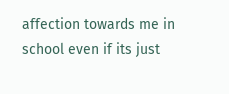affection towards me in school even if its just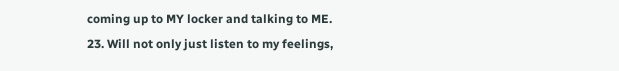coming up to MY locker and talking to ME.
23. Will not only just listen to my feelings,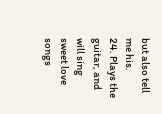but also tell me his.
24. Plays the guitar, and will sing sweet love songs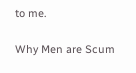to me.

Why Men are Scum